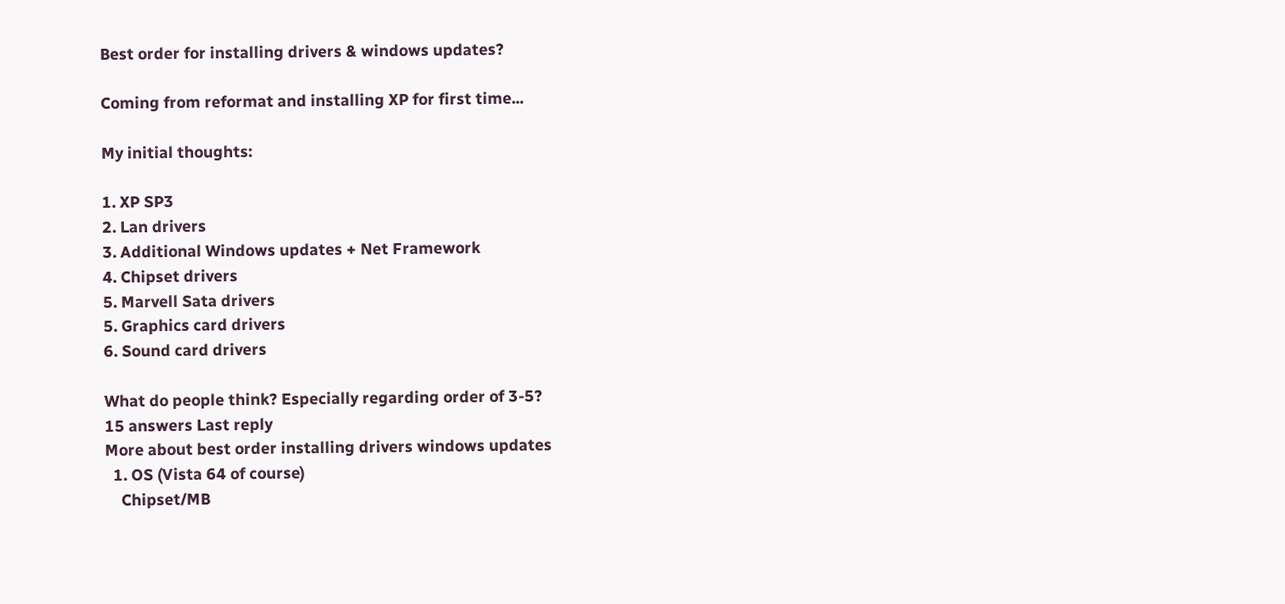Best order for installing drivers & windows updates?

Coming from reformat and installing XP for first time...

My initial thoughts:

1. XP SP3
2. Lan drivers
3. Additional Windows updates + Net Framework
4. Chipset drivers
5. Marvell Sata drivers
5. Graphics card drivers
6. Sound card drivers

What do people think? Especially regarding order of 3-5?
15 answers Last reply
More about best order installing drivers windows updates
  1. OS (Vista 64 of course)
    Chipset/MB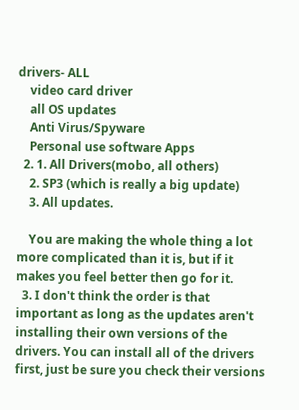drivers- ALL
    video card driver
    all OS updates
    Anti Virus/Spyware
    Personal use software Apps
  2. 1. All Drivers(mobo, all others)
    2. SP3 (which is really a big update)
    3. All updates.

    You are making the whole thing a lot more complicated than it is, but if it makes you feel better then go for it.
  3. I don't think the order is that important as long as the updates aren't installing their own versions of the drivers. You can install all of the drivers first, just be sure you check their versions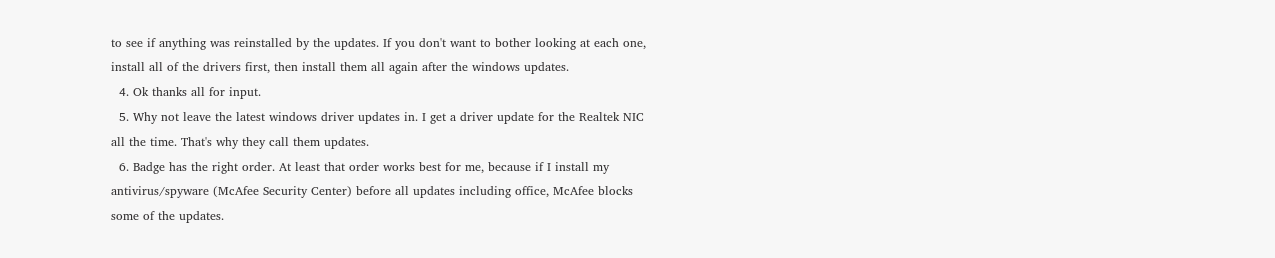to see if anything was reinstalled by the updates. If you don't want to bother looking at each one, install all of the drivers first, then install them all again after the windows updates.
  4. Ok thanks all for input.
  5. Why not leave the latest windows driver updates in. I get a driver update for the Realtek NIC all the time. That's why they call them updates.
  6. Badge has the right order. At least that order works best for me, because if I install my antivirus/spyware (McAfee Security Center) before all updates including office, McAfee blocks some of the updates.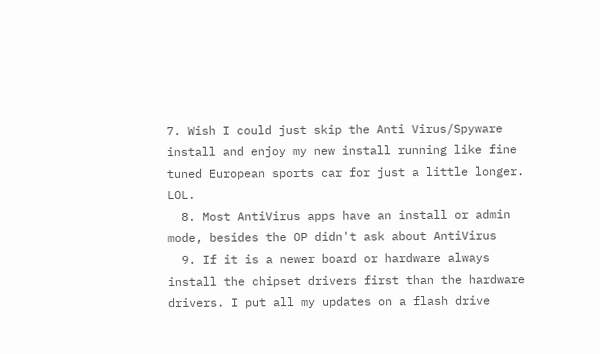7. Wish I could just skip the Anti Virus/Spyware install and enjoy my new install running like fine tuned European sports car for just a little longer. LOL.
  8. Most AntiVirus apps have an install or admin mode, besides the OP didn't ask about AntiVirus
  9. If it is a newer board or hardware always install the chipset drivers first than the hardware drivers. I put all my updates on a flash drive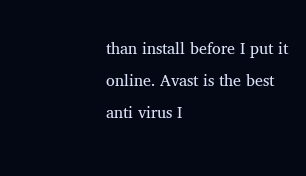than install before I put it online. Avast is the best anti virus I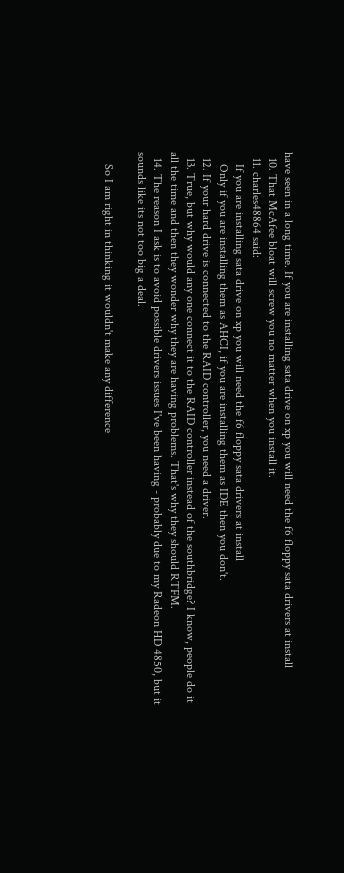have seen in a long time. If you are installing sata drive on xp you will need the f6 floppy sata drivers at install
  10. That McAfee bloat will screw you no matter when you install it.
  11. charles48864 said:
    If you are installing sata drive on xp you will need the f6 floppy sata drivers at install
    Only if you are installing them as AHCI, if you are installing them as IDE then you don't.
  12. If your hard drive is connected to the RAID controller, you need a driver.
  13. True, but why would any one connect it to the RAID controller instead of the southbridge? I know, people do it all the time and then they wonder why they are having problems. That's why they should RTFM.
  14. The reason I ask is to avoid possible drivers issues I've been having - probably due to my Radeon HD 4850, but it sounds like its not too big a deal.

    So I am right in thinking it wouldn't make any difference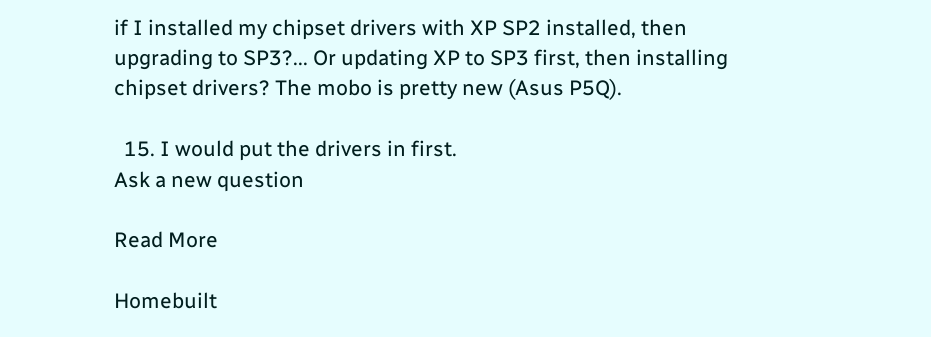if I installed my chipset drivers with XP SP2 installed, then upgrading to SP3?... Or updating XP to SP3 first, then installing chipset drivers? The mobo is pretty new (Asus P5Q).

  15. I would put the drivers in first.
Ask a new question

Read More

Homebuilt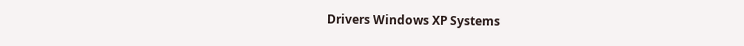Drivers Windows XP Systems